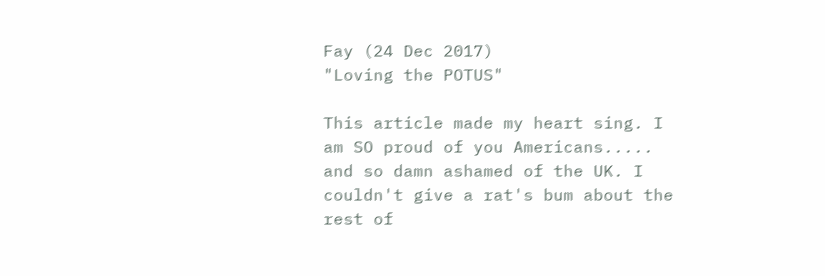Fay (24 Dec 2017)
"Loving the POTUS"

This article made my heart sing. I am SO proud of you Americans..... and so damn ashamed of the UK. I  couldn't give a rat's bum about the rest of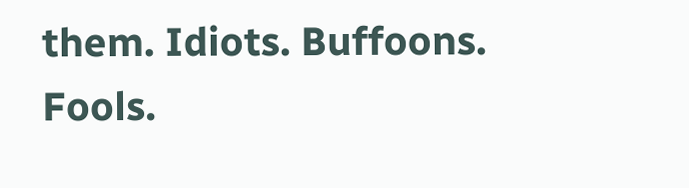them. Idiots. Buffoons. Fools.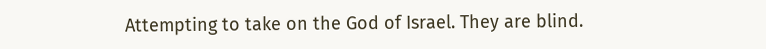Attempting to take on the God of Israel. They are blind.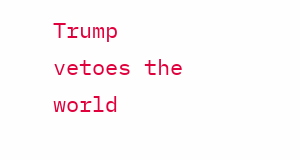Trump vetoes the world